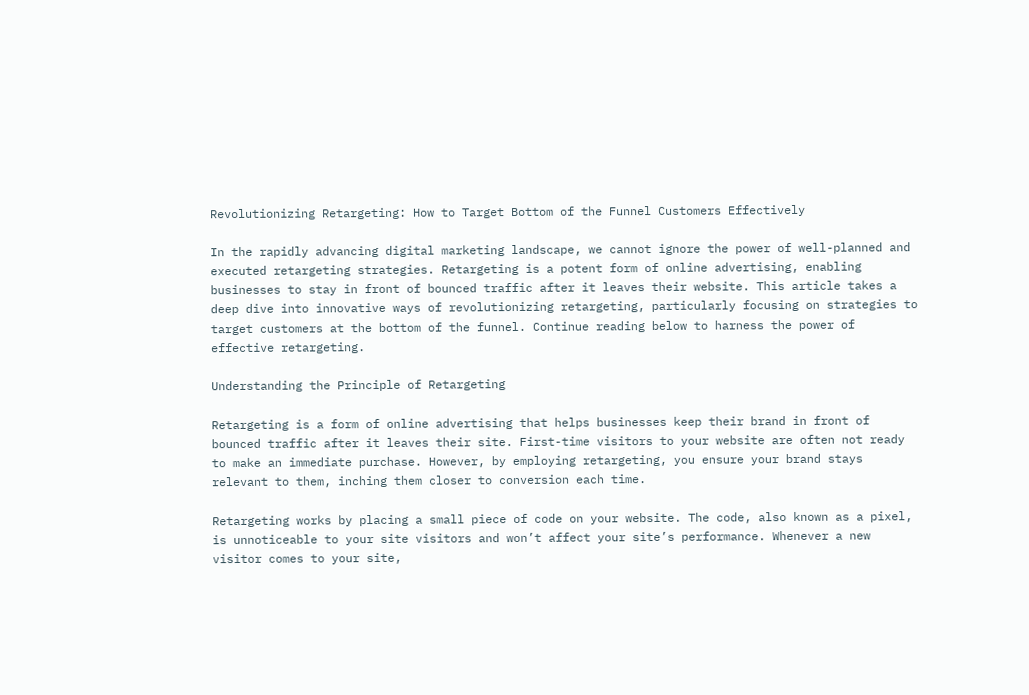Revolutionizing Retargeting: How to Target Bottom of the Funnel Customers Effectively

In the rapidly advancing digital marketing landscape, we cannot ignore the power of well-planned and executed retargeting strategies. Retargeting is a potent form of online advertising, enabling businesses to stay in front of bounced traffic after it leaves their website. This article takes a deep dive into innovative ways of revolutionizing retargeting, particularly focusing on strategies to target customers at the bottom of the funnel. Continue reading below to harness the power of effective retargeting.

Understanding the Principle of Retargeting

Retargeting is a form of online advertising that helps businesses keep their brand in front of bounced traffic after it leaves their site. First-time visitors to your website are often not ready to make an immediate purchase. However, by employing retargeting, you ensure your brand stays relevant to them, inching them closer to conversion each time.

Retargeting works by placing a small piece of code on your website. The code, also known as a pixel, is unnoticeable to your site visitors and won’t affect your site’s performance. Whenever a new visitor comes to your site,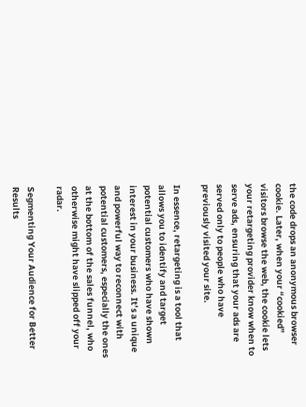the code drops an anonymous browser cookie. Later, when your “cookied” visitors browse the web, the cookie lets your retargeting provider know when to serve ads, ensuring that your ads are served only to people who have previously visited your site.

In essence, retargeting is a tool that allows you to identify and target potential customers who have shown interest in your business. It’s a unique and powerful way to reconnect with potential customers, especially the ones at the bottom of the sales funnel, who otherwise might have slipped off your radar.

Segmenting Your Audience for Better Results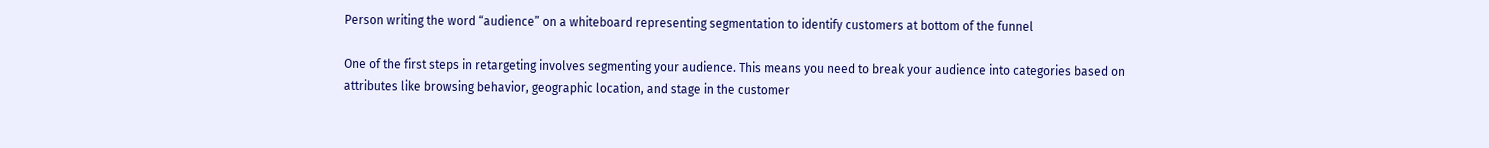Person writing the word “audience” on a whiteboard representing segmentation to identify customers at bottom of the funnel

One of the first steps in retargeting involves segmenting your audience. This means you need to break your audience into categories based on attributes like browsing behavior, geographic location, and stage in the customer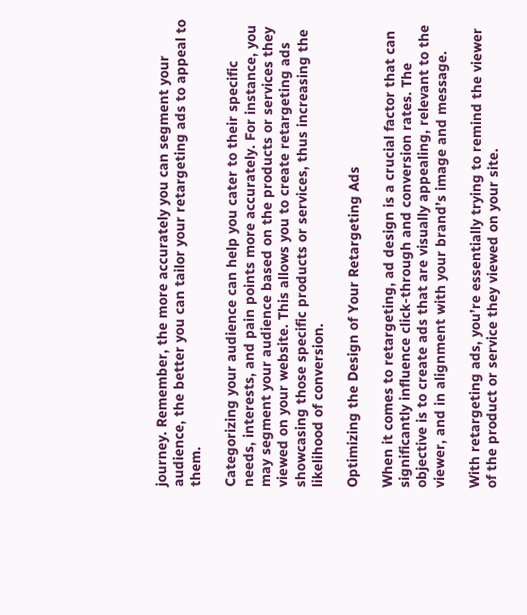journey. Remember, the more accurately you can segment your audience, the better you can tailor your retargeting ads to appeal to them.

Categorizing your audience can help you cater to their specific needs, interests, and pain points more accurately. For instance, you may segment your audience based on the products or services they viewed on your website. This allows you to create retargeting ads showcasing those specific products or services, thus increasing the likelihood of conversion.

Optimizing the Design of Your Retargeting Ads

When it comes to retargeting, ad design is a crucial factor that can significantly influence click-through and conversion rates. The objective is to create ads that are visually appealing, relevant to the viewer, and in alignment with your brand’s image and message.

With retargeting ads, you’re essentially trying to remind the viewer of the product or service they viewed on your site.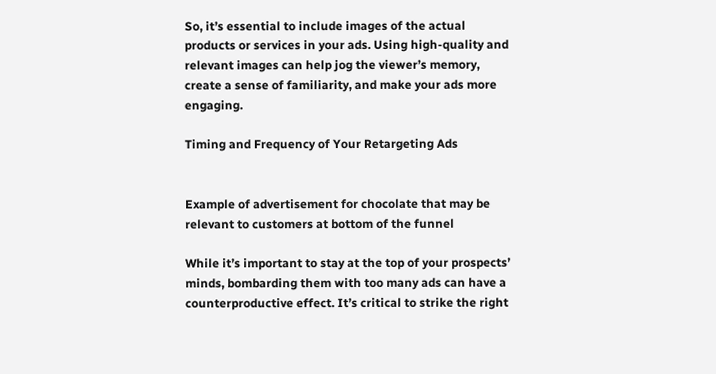So, it’s essential to include images of the actual products or services in your ads. Using high-quality and relevant images can help jog the viewer’s memory, create a sense of familiarity, and make your ads more engaging.

Timing and Frequency of Your Retargeting Ads


Example of advertisement for chocolate that may be relevant to customers at bottom of the funnel

While it’s important to stay at the top of your prospects’ minds, bombarding them with too many ads can have a counterproductive effect. It’s critical to strike the right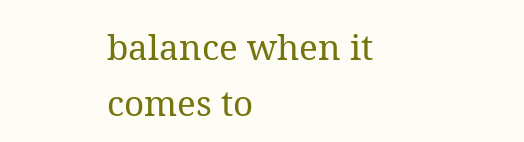balance when it comes to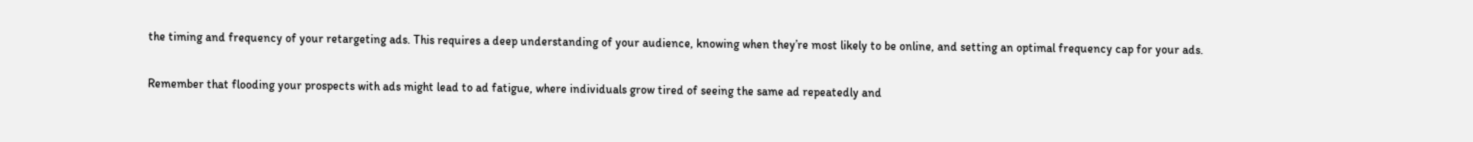the timing and frequency of your retargeting ads. This requires a deep understanding of your audience, knowing when they’re most likely to be online, and setting an optimal frequency cap for your ads.

Remember that flooding your prospects with ads might lead to ad fatigue, where individuals grow tired of seeing the same ad repeatedly and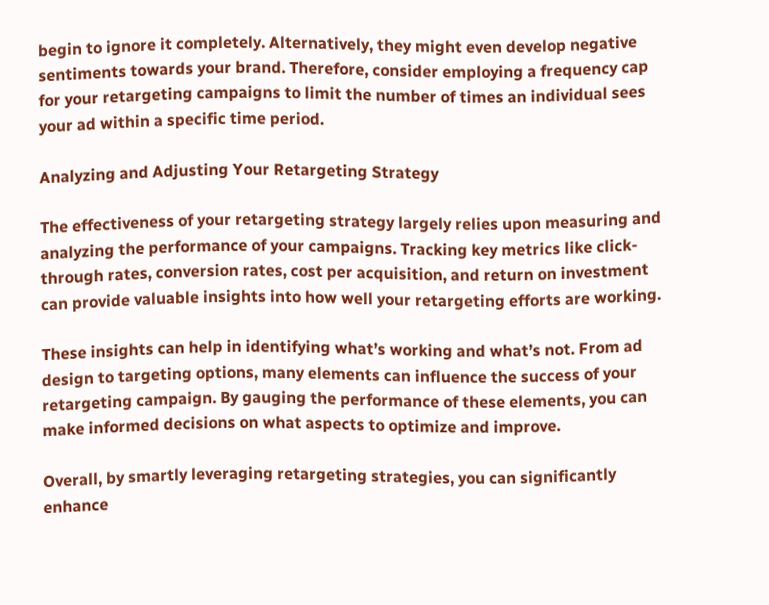begin to ignore it completely. Alternatively, they might even develop negative sentiments towards your brand. Therefore, consider employing a frequency cap for your retargeting campaigns to limit the number of times an individual sees your ad within a specific time period.

Analyzing and Adjusting Your Retargeting Strategy

The effectiveness of your retargeting strategy largely relies upon measuring and analyzing the performance of your campaigns. Tracking key metrics like click-through rates, conversion rates, cost per acquisition, and return on investment can provide valuable insights into how well your retargeting efforts are working.

These insights can help in identifying what’s working and what’s not. From ad design to targeting options, many elements can influence the success of your retargeting campaign. By gauging the performance of these elements, you can make informed decisions on what aspects to optimize and improve.

Overall, by smartly leveraging retargeting strategies, you can significantly enhance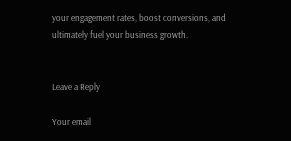your engagement rates, boost conversions, and ultimately fuel your business growth.


Leave a Reply

Your email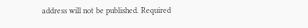address will not be published. Required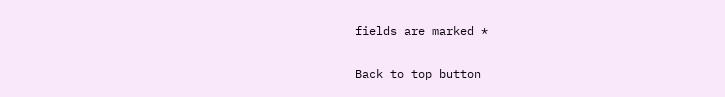fields are marked *

Back to top button